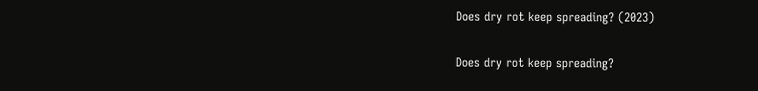Does dry rot keep spreading? (2023)

Does dry rot keep spreading?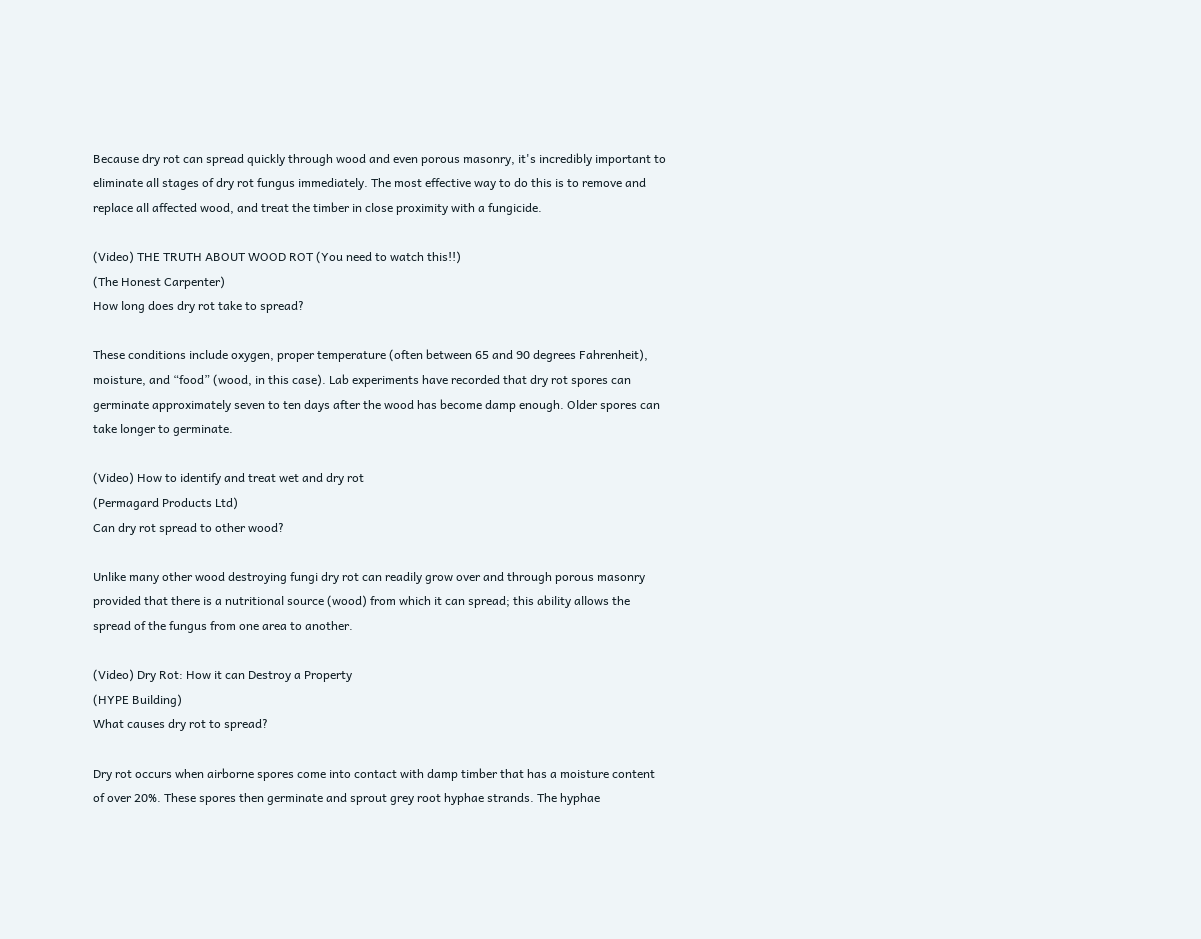Because dry rot can spread quickly through wood and even porous masonry, it's incredibly important to eliminate all stages of dry rot fungus immediately. The most effective way to do this is to remove and replace all affected wood, and treat the timber in close proximity with a fungicide.

(Video) THE TRUTH ABOUT WOOD ROT (You need to watch this!!)
(The Honest Carpenter)
How long does dry rot take to spread?

These conditions include oxygen, proper temperature (often between 65 and 90 degrees Fahrenheit), moisture, and “food” (wood, in this case). Lab experiments have recorded that dry rot spores can germinate approximately seven to ten days after the wood has become damp enough. Older spores can take longer to germinate.

(Video) How to identify and treat wet and dry rot
(Permagard Products Ltd)
Can dry rot spread to other wood?

Unlike many other wood destroying fungi dry rot can readily grow over and through porous masonry provided that there is a nutritional source (wood) from which it can spread; this ability allows the spread of the fungus from one area to another.

(Video) Dry Rot: How it can Destroy a Property
(HYPE Building)
What causes dry rot to spread?

Dry rot occurs when airborne spores come into contact with damp timber that has a moisture content of over 20%. These spores then germinate and sprout grey root hyphae strands. The hyphae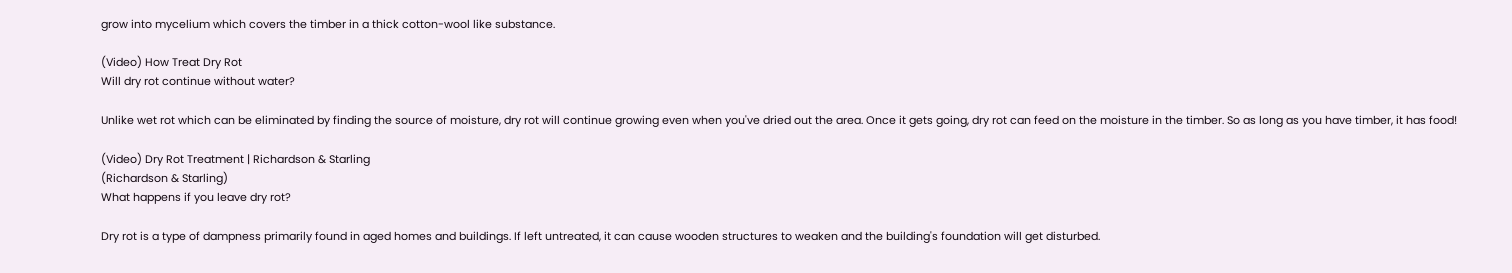grow into mycelium which covers the timber in a thick cotton-wool like substance.

(Video) How Treat Dry Rot
Will dry rot continue without water?

Unlike wet rot which can be eliminated by finding the source of moisture, dry rot will continue growing even when you've dried out the area. Once it gets going, dry rot can feed on the moisture in the timber. So as long as you have timber, it has food!

(Video) Dry Rot Treatment | Richardson & Starling
(Richardson & Starling)
What happens if you leave dry rot?

Dry rot is a type of dampness primarily found in aged homes and buildings. If left untreated, it can cause wooden structures to weaken and the building's foundation will get disturbed.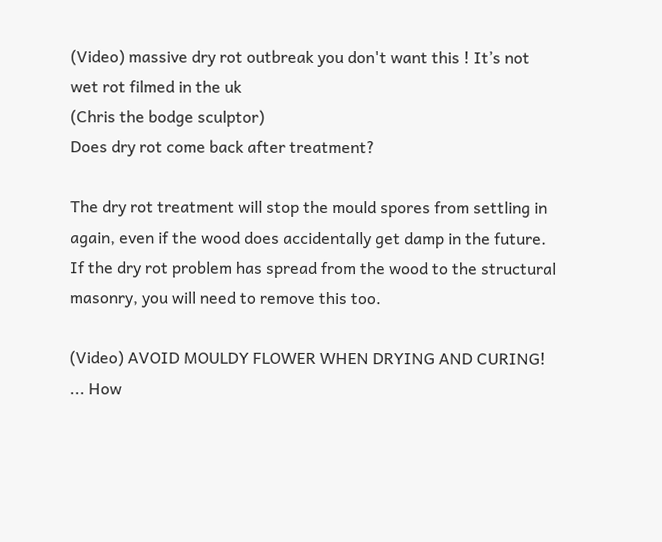(Video) massive dry rot outbreak you don't want this ! It’s not wet rot filmed in the uk
(Chris the bodge sculptor)
Does dry rot come back after treatment?

The dry rot treatment will stop the mould spores from settling in again, even if the wood does accidentally get damp in the future. If the dry rot problem has spread from the wood to the structural masonry, you will need to remove this too.

(Video) AVOID MOULDY FLOWER WHEN DRYING AND CURING! ... How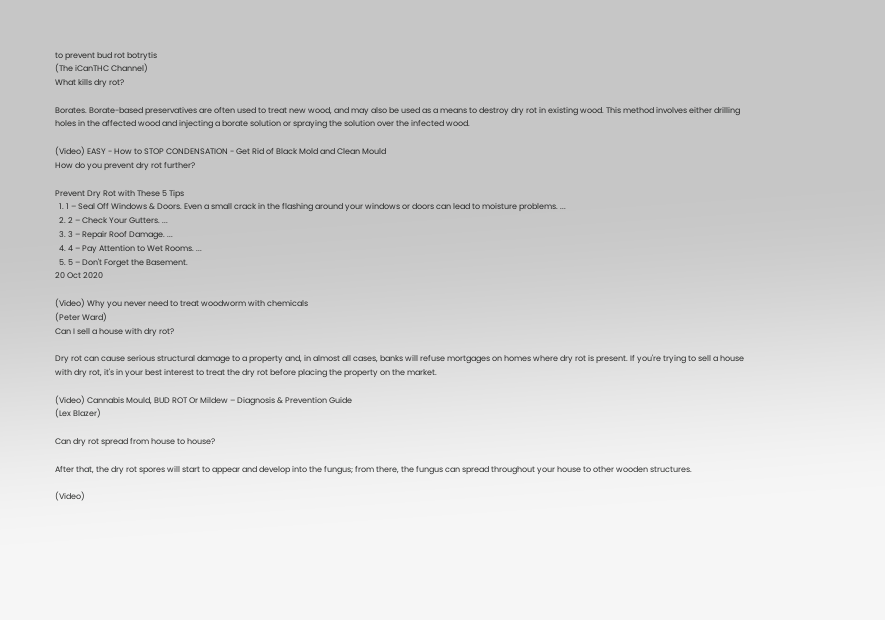to prevent bud rot botrytis
(The iCanTHC Channel)
What kills dry rot?

Borates. Borate-based preservatives are often used to treat new wood, and may also be used as a means to destroy dry rot in existing wood. This method involves either drilling holes in the affected wood and injecting a borate solution or spraying the solution over the infected wood.

(Video) EASY - How to STOP CONDENSATION - Get Rid of Black Mold and Clean Mould
How do you prevent dry rot further?

Prevent Dry Rot with These 5 Tips
  1. 1 – Seal Off Windows & Doors. Even a small crack in the flashing around your windows or doors can lead to moisture problems. ...
  2. 2 – Check Your Gutters. ...
  3. 3 – Repair Roof Damage. ...
  4. 4 – Pay Attention to Wet Rooms. ...
  5. 5 – Don't Forget the Basement.
20 Oct 2020

(Video) Why you never need to treat woodworm with chemicals
(Peter Ward)
Can I sell a house with dry rot?

Dry rot can cause serious structural damage to a property and, in almost all cases, banks will refuse mortgages on homes where dry rot is present. If you're trying to sell a house with dry rot, it's in your best interest to treat the dry rot before placing the property on the market.

(Video) Cannabis Mould, BUD ROT Or Mildew – Diagnosis & Prevention Guide
(Lex Blazer)

Can dry rot spread from house to house?

After that, the dry rot spores will start to appear and develop into the fungus; from there, the fungus can spread throughout your house to other wooden structures.

(Video)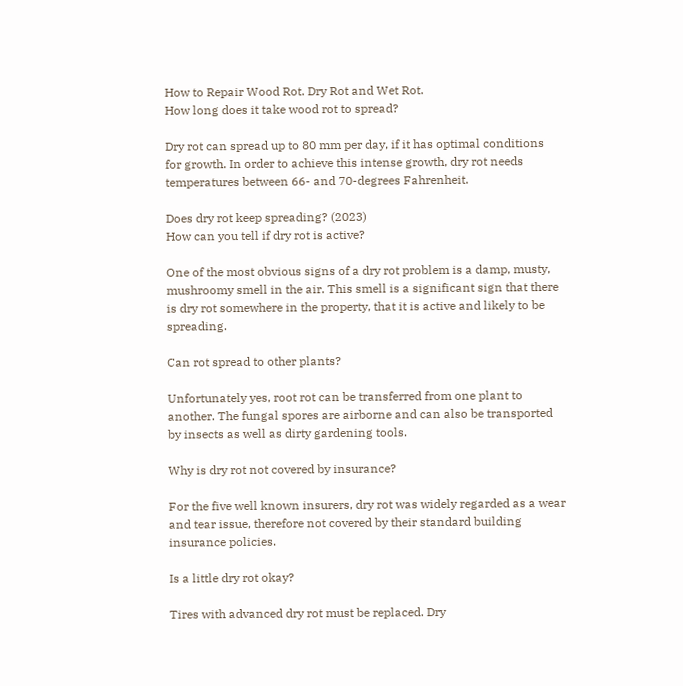How to Repair Wood Rot. Dry Rot and Wet Rot.
How long does it take wood rot to spread?

Dry rot can spread up to 80 mm per day, if it has optimal conditions for growth. In order to achieve this intense growth, dry rot needs temperatures between 66- and 70-degrees Fahrenheit.

Does dry rot keep spreading? (2023)
How can you tell if dry rot is active?

One of the most obvious signs of a dry rot problem is a damp, musty, mushroomy smell in the air. This smell is a significant sign that there is dry rot somewhere in the property, that it is active and likely to be spreading.

Can rot spread to other plants?

Unfortunately yes, root rot can be transferred from one plant to another. The fungal spores are airborne and can also be transported by insects as well as dirty gardening tools.

Why is dry rot not covered by insurance?

For the five well known insurers, dry rot was widely regarded as a wear and tear issue, therefore not covered by their standard building insurance policies.

Is a little dry rot okay?

Tires with advanced dry rot must be replaced. Dry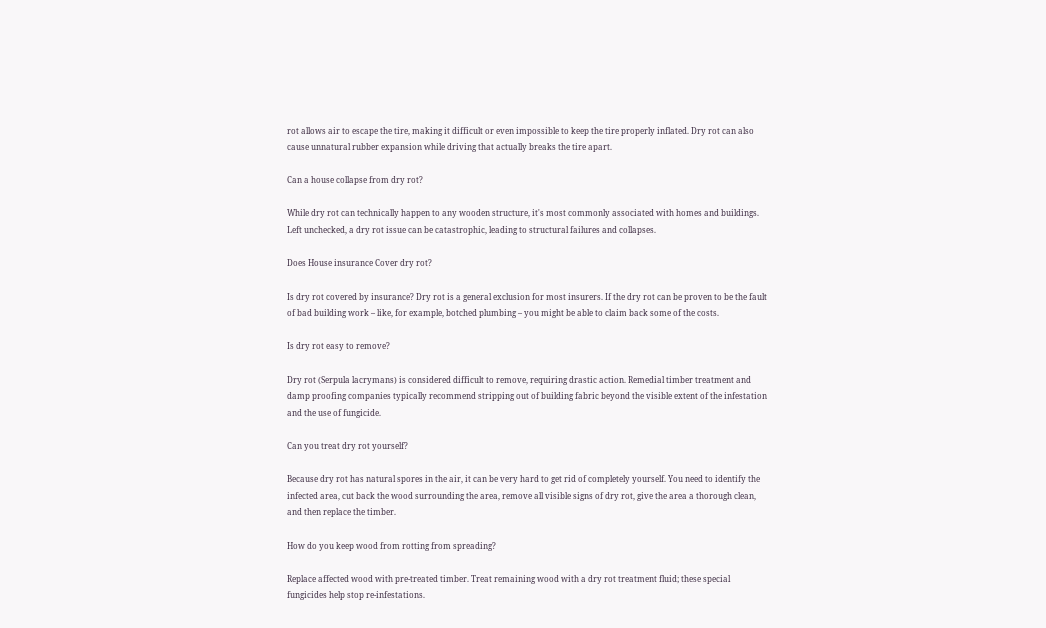rot allows air to escape the tire, making it difficult or even impossible to keep the tire properly inflated. Dry rot can also cause unnatural rubber expansion while driving that actually breaks the tire apart.

Can a house collapse from dry rot?

While dry rot can technically happen to any wooden structure, it's most commonly associated with homes and buildings. Left unchecked, a dry rot issue can be catastrophic, leading to structural failures and collapses.

Does House insurance Cover dry rot?

Is dry rot covered by insurance? Dry rot is a general exclusion for most insurers. If the dry rot can be proven to be the fault of bad building work – like, for example, botched plumbing – you might be able to claim back some of the costs.

Is dry rot easy to remove?

Dry rot (Serpula lacrymans) is considered difficult to remove, requiring drastic action. Remedial timber treatment and damp proofing companies typically recommend stripping out of building fabric beyond the visible extent of the infestation and the use of fungicide.

Can you treat dry rot yourself?

Because dry rot has natural spores in the air, it can be very hard to get rid of completely yourself. You need to identify the infected area, cut back the wood surrounding the area, remove all visible signs of dry rot, give the area a thorough clean, and then replace the timber.

How do you keep wood from rotting from spreading?

Replace affected wood with pre-treated timber. Treat remaining wood with a dry rot treatment fluid; these special fungicides help stop re-infestations.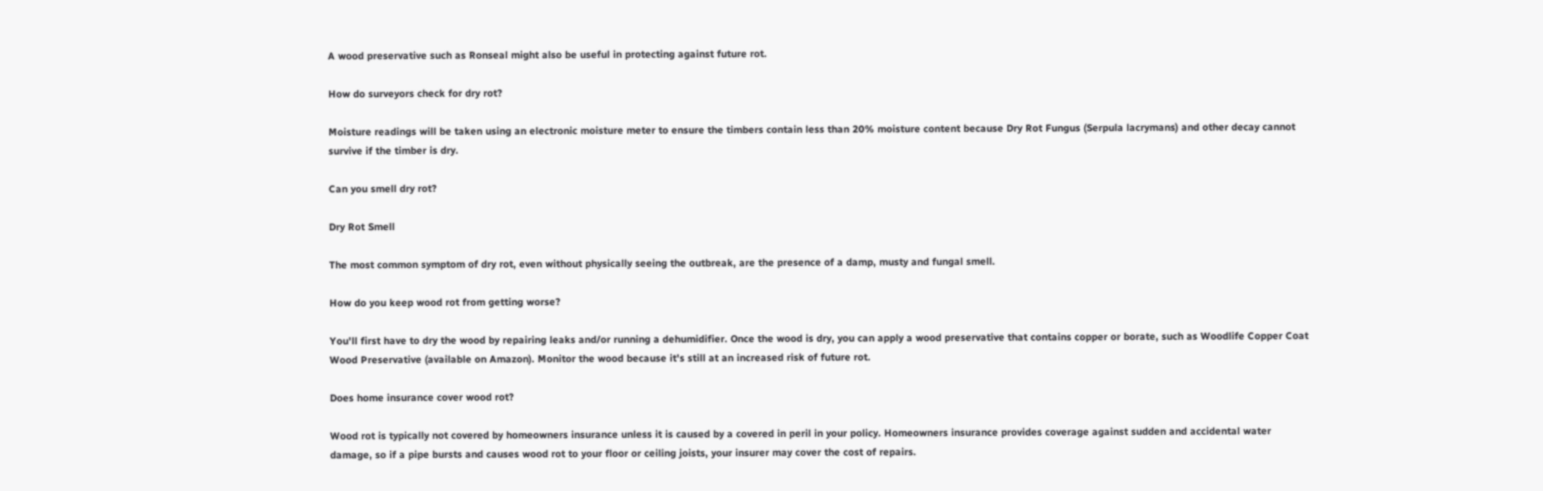A wood preservative such as Ronseal might also be useful in protecting against future rot.

How do surveyors check for dry rot?

Moisture readings will be taken using an electronic moisture meter to ensure the timbers contain less than 20% moisture content because Dry Rot Fungus (Serpula lacrymans) and other decay cannot survive if the timber is dry.

Can you smell dry rot?

Dry Rot Smell

The most common symptom of dry rot, even without physically seeing the outbreak, are the presence of a damp, musty and fungal smell.

How do you keep wood rot from getting worse?

You'll first have to dry the wood by repairing leaks and/or running a dehumidifier. Once the wood is dry, you can apply a wood preservative that contains copper or borate, such as Woodlife Copper Coat Wood Preservative (available on Amazon). Monitor the wood because it's still at an increased risk of future rot.

Does home insurance cover wood rot?

Wood rot is typically not covered by homeowners insurance unless it is caused by a covered in peril in your policy. Homeowners insurance provides coverage against sudden and accidental water damage, so if a pipe bursts and causes wood rot to your floor or ceiling joists, your insurer may cover the cost of repairs.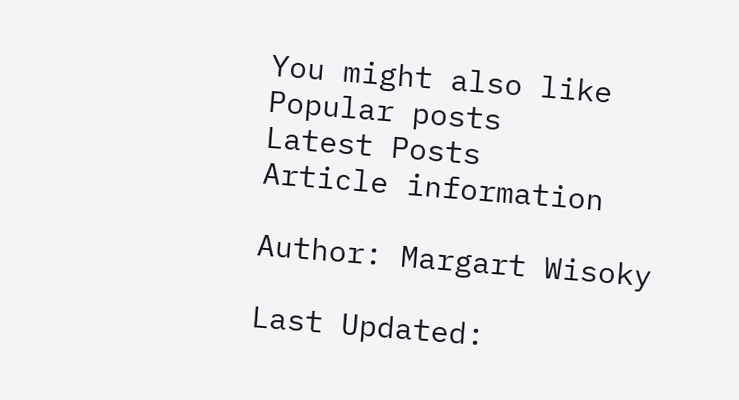You might also like
Popular posts
Latest Posts
Article information

Author: Margart Wisoky

Last Updated: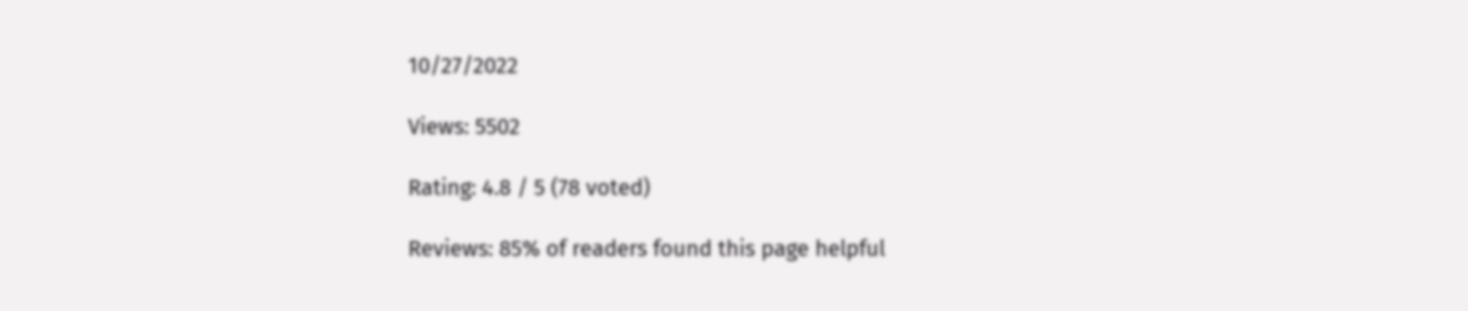10/27/2022

Views: 5502

Rating: 4.8 / 5 (78 voted)

Reviews: 85% of readers found this page helpful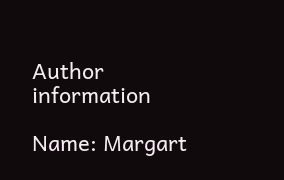Author information

Name: Margart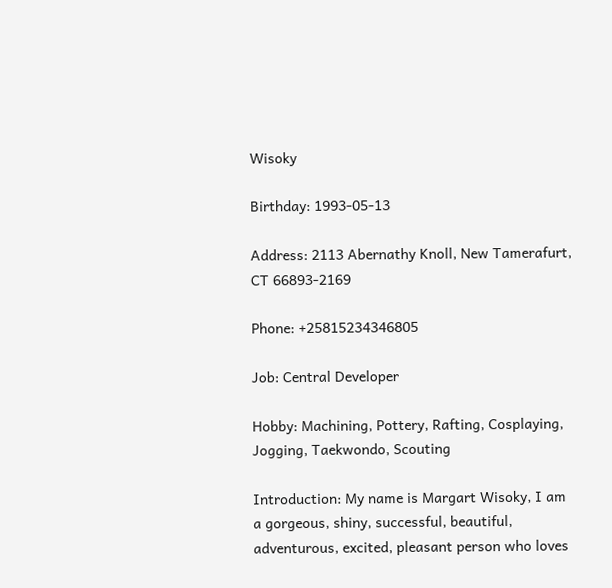Wisoky

Birthday: 1993-05-13

Address: 2113 Abernathy Knoll, New Tamerafurt, CT 66893-2169

Phone: +25815234346805

Job: Central Developer

Hobby: Machining, Pottery, Rafting, Cosplaying, Jogging, Taekwondo, Scouting

Introduction: My name is Margart Wisoky, I am a gorgeous, shiny, successful, beautiful, adventurous, excited, pleasant person who loves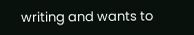writing and wants to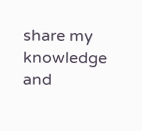share my knowledge and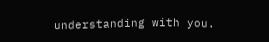understanding with you.